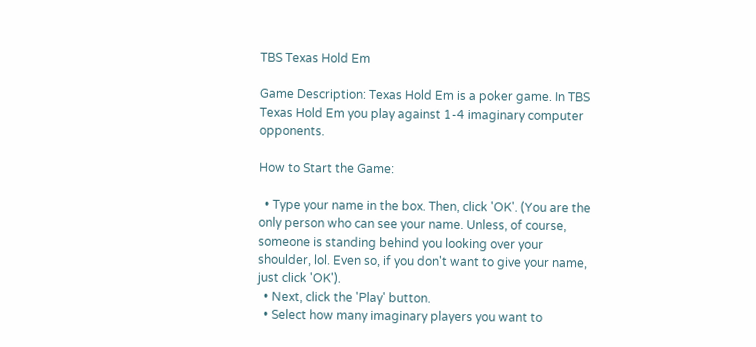TBS Texas Hold Em

Game Description: Texas Hold Em is a poker game. In TBS Texas Hold Em you play against 1-4 imaginary computer opponents.

How to Start the Game:

  • Type your name in the box. Then, click 'OK'. (You are the only person who can see your name. Unless, of course, someone is standing behind you looking over your shoulder, lol. Even so, if you don't want to give your name, just click 'OK').
  • Next, click the 'Play' button.
  • Select how many imaginary players you want to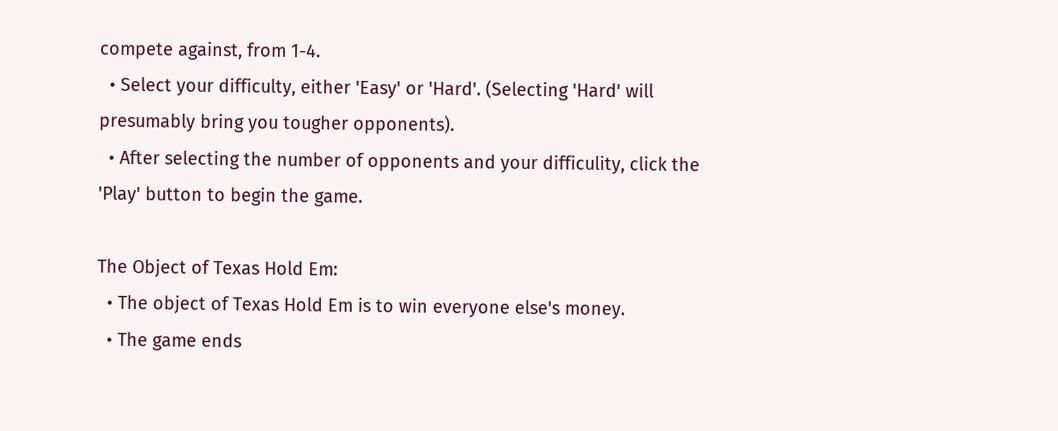compete against, from 1-4.
  • Select your difficulty, either 'Easy' or 'Hard'. (Selecting 'Hard' will presumably bring you tougher opponents).
  • After selecting the number of opponents and your difficulity, click the 'Play' button to begin the game.

The Object of Texas Hold Em:
  • The object of Texas Hold Em is to win everyone else's money.
  • The game ends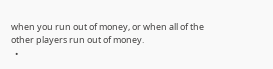when you run out of money, or when all of the other players run out of money.
  •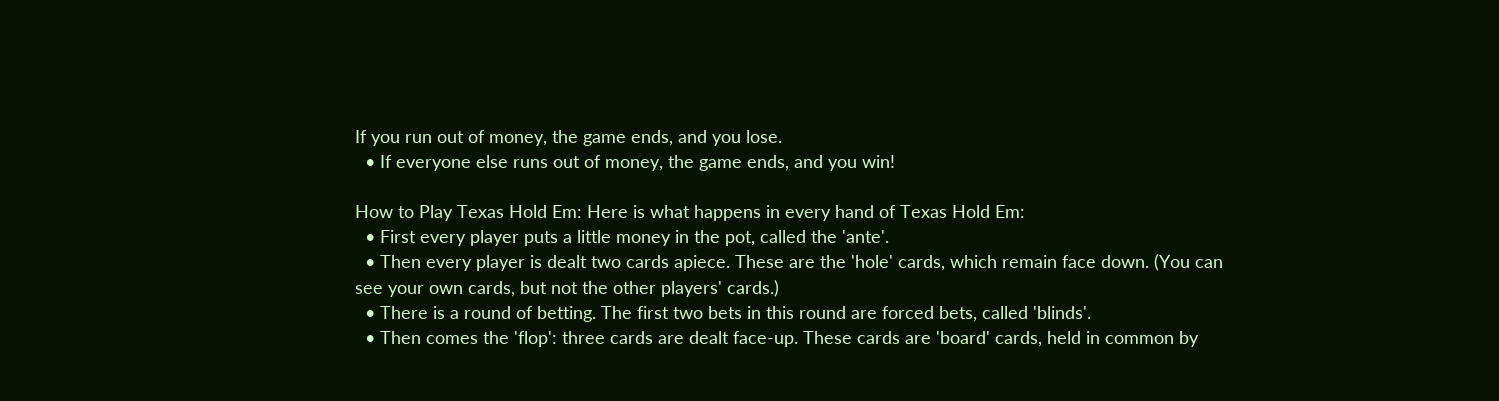If you run out of money, the game ends, and you lose.
  • If everyone else runs out of money, the game ends, and you win!

How to Play Texas Hold Em: Here is what happens in every hand of Texas Hold Em:
  • First every player puts a little money in the pot, called the 'ante'.
  • Then every player is dealt two cards apiece. These are the 'hole' cards, which remain face down. (You can see your own cards, but not the other players' cards.)
  • There is a round of betting. The first two bets in this round are forced bets, called 'blinds'.
  • Then comes the 'flop': three cards are dealt face-up. These cards are 'board' cards, held in common by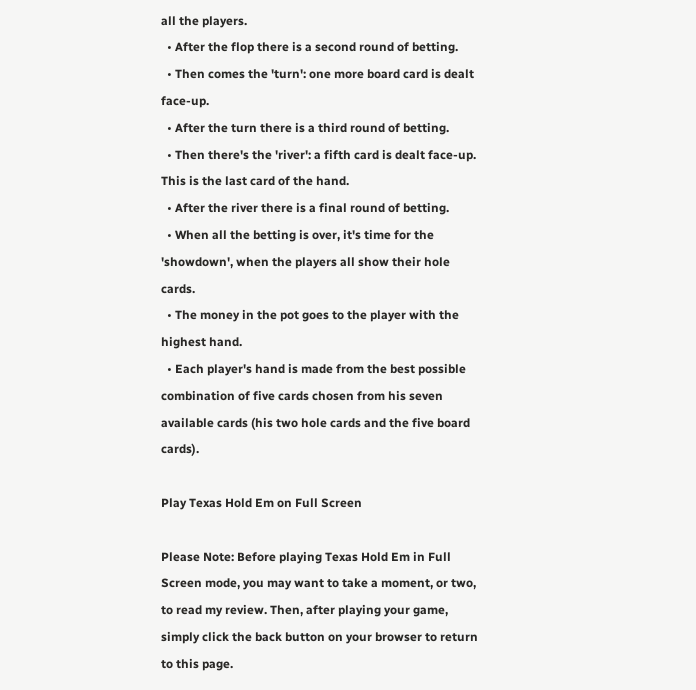all the players.
  • After the flop there is a second round of betting.
  • Then comes the 'turn': one more board card is dealt face-up.
  • After the turn there is a third round of betting.
  • Then there's the 'river': a fifth card is dealt face-up. This is the last card of the hand.
  • After the river there is a final round of betting.
  • When all the betting is over, it's time for the 'showdown', when the players all show their hole cards.
  • The money in the pot goes to the player with the highest hand.
  • Each player's hand is made from the best possible combination of five cards chosen from his seven available cards (his two hole cards and the five board cards).

Play Texas Hold Em on Full Screen

Please Note: Before playing Texas Hold Em in Full Screen mode, you may want to take a moment, or two, to read my review. Then, after playing your game, simply click the back button on your browser to return to this page.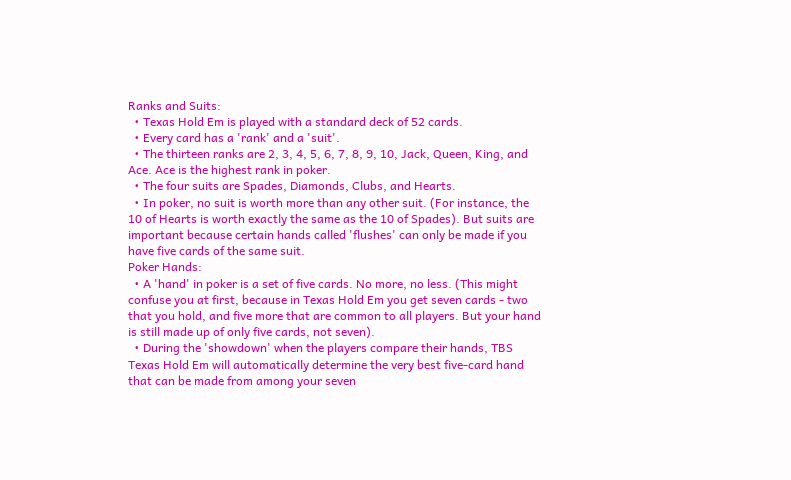Ranks and Suits:
  • Texas Hold Em is played with a standard deck of 52 cards.
  • Every card has a 'rank' and a 'suit'.
  • The thirteen ranks are 2, 3, 4, 5, 6, 7, 8, 9, 10, Jack, Queen, King, and Ace. Ace is the highest rank in poker.
  • The four suits are Spades, Diamonds, Clubs, and Hearts.
  • In poker, no suit is worth more than any other suit. (For instance, the 10 of Hearts is worth exactly the same as the 10 of Spades). But suits are important because certain hands called 'flushes' can only be made if you have five cards of the same suit.
Poker Hands:
  • A 'hand' in poker is a set of five cards. No more, no less. (This might confuse you at first, because in Texas Hold Em you get seven cards - two that you hold, and five more that are common to all players. But your hand is still made up of only five cards, not seven).
  • During the 'showdown' when the players compare their hands, TBS Texas Hold Em will automatically determine the very best five-card hand that can be made from among your seven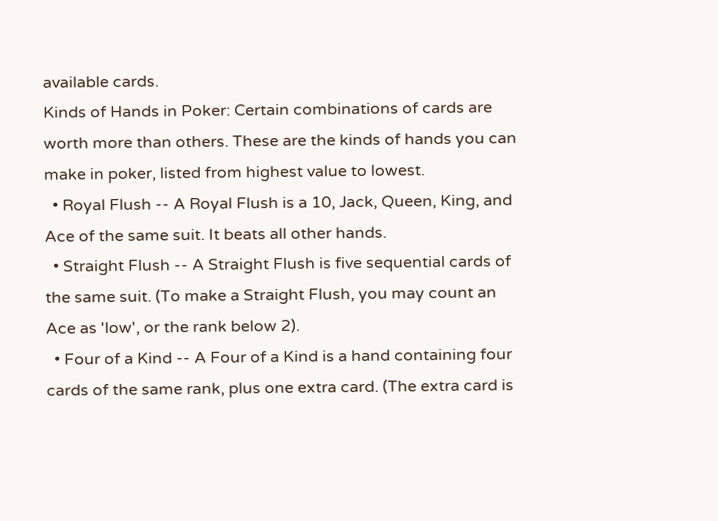available cards.
Kinds of Hands in Poker: Certain combinations of cards are worth more than others. These are the kinds of hands you can make in poker, listed from highest value to lowest.
  • Royal Flush -- A Royal Flush is a 10, Jack, Queen, King, and Ace of the same suit. It beats all other hands.
  • Straight Flush -- A Straight Flush is five sequential cards of the same suit. (To make a Straight Flush, you may count an Ace as 'low', or the rank below 2).
  • Four of a Kind -- A Four of a Kind is a hand containing four cards of the same rank, plus one extra card. (The extra card is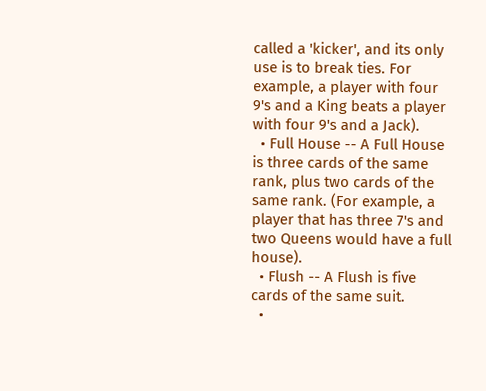called a 'kicker', and its only use is to break ties. For example, a player with four 9's and a King beats a player with four 9's and a Jack).
  • Full House -- A Full House is three cards of the same rank, plus two cards of the same rank. (For example, a player that has three 7's and two Queens would have a full house).
  • Flush -- A Flush is five cards of the same suit.
  •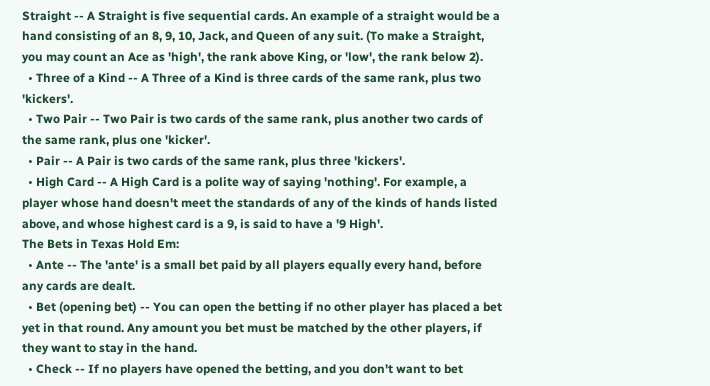Straight -- A Straight is five sequential cards. An example of a straight would be a hand consisting of an 8, 9, 10, Jack, and Queen of any suit. (To make a Straight, you may count an Ace as 'high', the rank above King, or 'low', the rank below 2).
  • Three of a Kind -- A Three of a Kind is three cards of the same rank, plus two 'kickers'.
  • Two Pair -- Two Pair is two cards of the same rank, plus another two cards of the same rank, plus one 'kicker'.
  • Pair -- A Pair is two cards of the same rank, plus three 'kickers'.
  • High Card -- A High Card is a polite way of saying 'nothing'. For example, a player whose hand doesn't meet the standards of any of the kinds of hands listed above, and whose highest card is a 9, is said to have a '9 High'.
The Bets in Texas Hold Em:
  • Ante -- The 'ante' is a small bet paid by all players equally every hand, before any cards are dealt.
  • Bet (opening bet) -- You can open the betting if no other player has placed a bet yet in that round. Any amount you bet must be matched by the other players, if they want to stay in the hand.
  • Check -- If no players have opened the betting, and you don't want to bet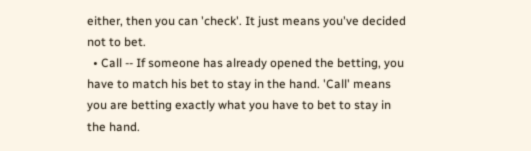either, then you can 'check'. It just means you've decided not to bet.
  • Call -- If someone has already opened the betting, you have to match his bet to stay in the hand. 'Call' means you are betting exactly what you have to bet to stay in the hand.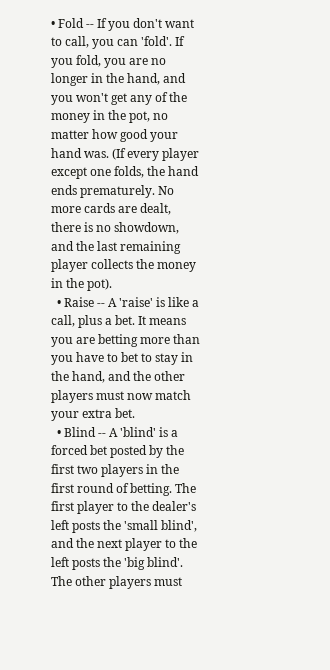• Fold -- If you don't want to call, you can 'fold'. If you fold, you are no longer in the hand, and you won't get any of the money in the pot, no matter how good your hand was. (If every player except one folds, the hand ends prematurely. No more cards are dealt, there is no showdown, and the last remaining player collects the money in the pot).
  • Raise -- A 'raise' is like a call, plus a bet. It means you are betting more than you have to bet to stay in the hand, and the other players must now match your extra bet.
  • Blind -- A 'blind' is a forced bet posted by the first two players in the first round of betting. The first player to the dealer's left posts the 'small blind', and the next player to the left posts the 'big blind'. The other players must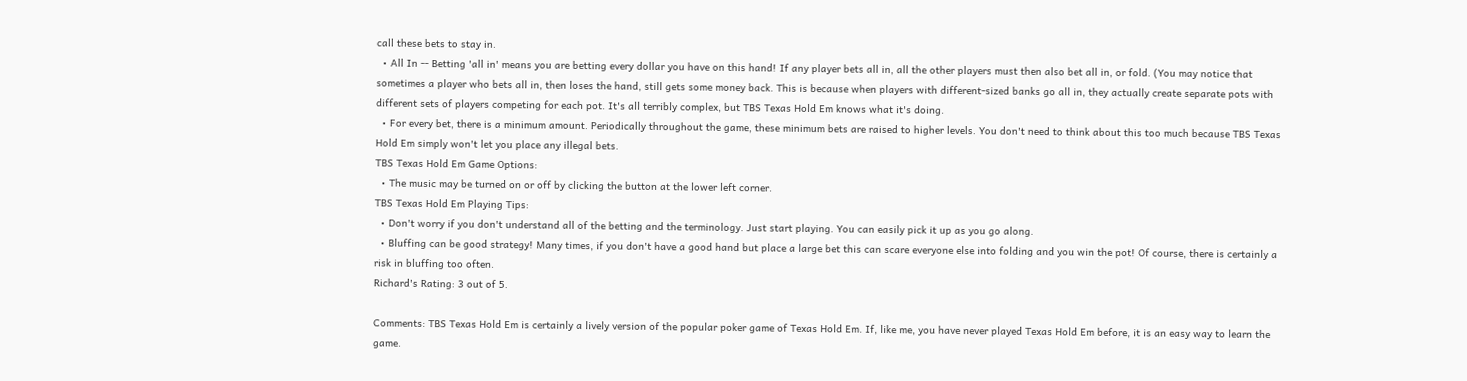call these bets to stay in.
  • All In -- Betting 'all in' means you are betting every dollar you have on this hand! If any player bets all in, all the other players must then also bet all in, or fold. (You may notice that sometimes a player who bets all in, then loses the hand, still gets some money back. This is because when players with different-sized banks go all in, they actually create separate pots with different sets of players competing for each pot. It's all terribly complex, but TBS Texas Hold Em knows what it's doing.
  • For every bet, there is a minimum amount. Periodically throughout the game, these minimum bets are raised to higher levels. You don't need to think about this too much because TBS Texas Hold Em simply won't let you place any illegal bets.
TBS Texas Hold Em Game Options:
  • The music may be turned on or off by clicking the button at the lower left corner.
TBS Texas Hold Em Playing Tips:
  • Don't worry if you don't understand all of the betting and the terminology. Just start playing. You can easily pick it up as you go along.
  • Bluffing can be good strategy! Many times, if you don't have a good hand but place a large bet this can scare everyone else into folding and you win the pot! Of course, there is certainly a risk in bluffing too often.
Richard's Rating: 3 out of 5.

Comments: TBS Texas Hold Em is certainly a lively version of the popular poker game of Texas Hold Em. If, like me, you have never played Texas Hold Em before, it is an easy way to learn the game.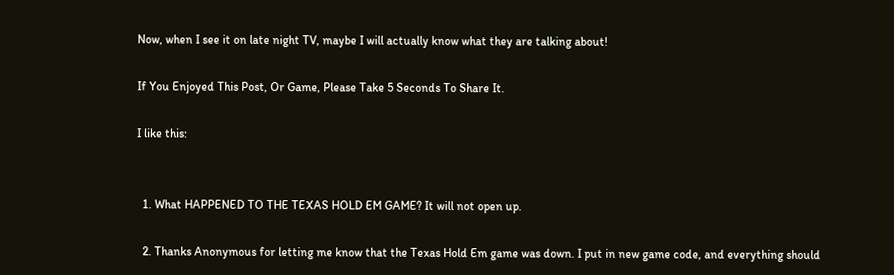Now, when I see it on late night TV, maybe I will actually know what they are talking about!

If You Enjoyed This Post, Or Game, Please Take 5 Seconds To Share It.

I like this:


  1. What HAPPENED TO THE TEXAS HOLD EM GAME? It will not open up.

  2. Thanks Anonymous for letting me know that the Texas Hold Em game was down. I put in new game code, and everything should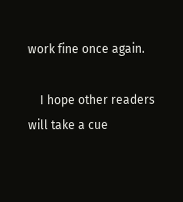work fine once again.

    I hope other readers will take a cue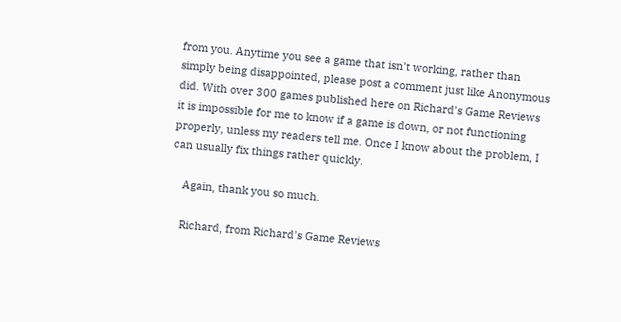from you. Anytime you see a game that isn't working, rather than simply being disappointed, please post a comment just like Anonymous did. With over 300 games published here on Richard's Game Reviews it is impossible for me to know if a game is down, or not functioning properly, unless my readers tell me. Once I know about the problem, I can usually fix things rather quickly.

    Again, thank you so much.

    Richard, from Richard's Game Reviews